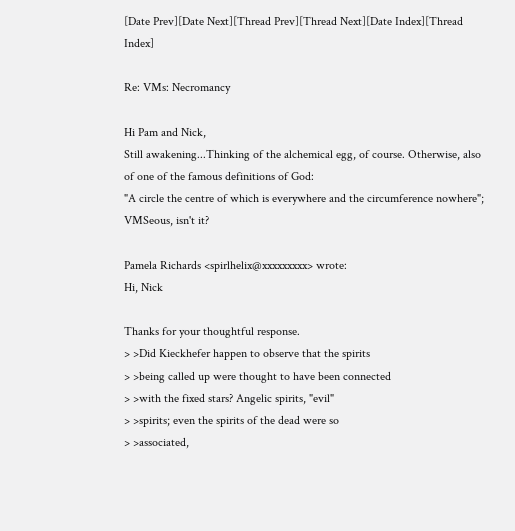[Date Prev][Date Next][Thread Prev][Thread Next][Date Index][Thread Index]

Re: VMs: Necromancy

Hi Pam and Nick,
Still awakening...Thinking of the alchemical egg, of course. Otherwise, also of one of the famous definitions of God:
"A circle the centre of which is everywhere and the circumference nowhere"; VMSeous, isn't it?

Pamela Richards <spirlhelix@xxxxxxxxx> wrote:
Hi, Nick

Thanks for your thoughtful response.
> >Did Kieckhefer happen to observe that the spirits
> >being called up were thought to have been connected
> >with the fixed stars? Angelic spirits, "evil"
> >spirits; even the spirits of the dead were so
> >associated,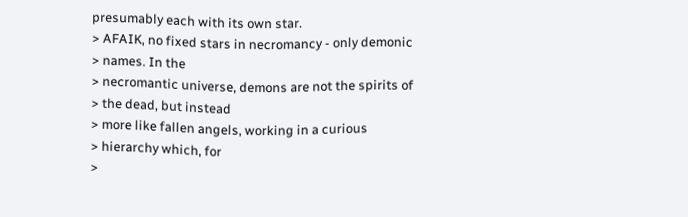presumably each with its own star.
> AFAIK, no fixed stars in necromancy - only demonic
> names. In the
> necromantic universe, demons are not the spirits of
> the dead, but instead
> more like fallen angels, working in a curious
> hierarchy which, for
>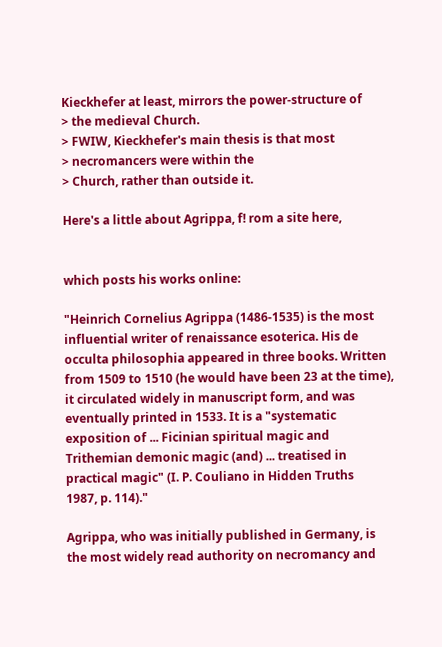Kieckhefer at least, mirrors the power-structure of
> the medieval Church.
> FWIW, Kieckhefer's main thesis is that most
> necromancers were within the
> Church, rather than outside it.

Here's a little about Agrippa, f! rom a site here,


which posts his works online:

"Heinrich Cornelius Agrippa (1486-1535) is the most
influential writer of renaissance esoterica. His de
occulta philosophia appeared in three books. Written
from 1509 to 1510 (he would have been 23 at the time),
it circulated widely in manuscript form, and was
eventually printed in 1533. It is a "systematic
exposition of ... Ficinian spiritual magic and
Trithemian demonic magic (and) ... treatised in
practical magic" (I. P. Couliano in Hidden Truths
1987, p. 114)."

Agrippa, who was initially published in Germany, is
the most widely read authority on necromancy and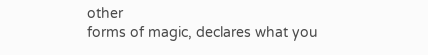other
forms of magic, declares what you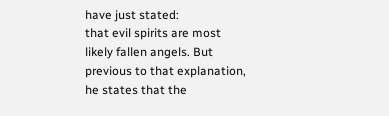have just stated:
that evil spirits are most likely fallen angels. But
previous to that explanation, he states that the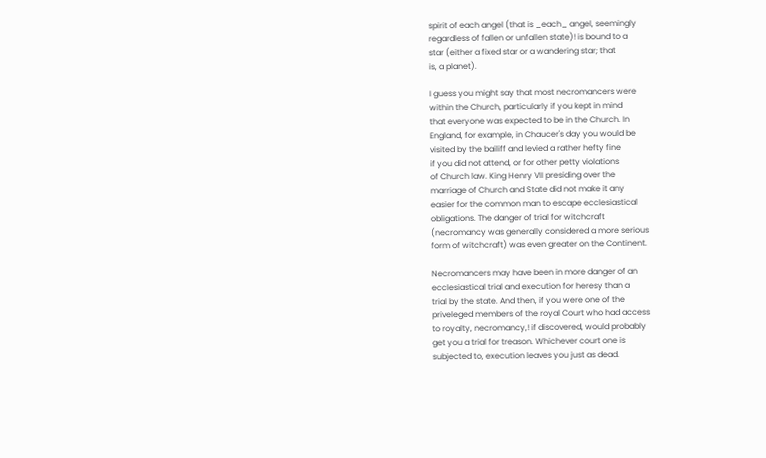spirit of each angel (that is _each_ angel, seemingly
regardless of fallen or unfallen state)! is bound to a
star (either a fixed star or a wandering star; that
is, a planet).

I guess you might say that most necromancers were
within the Church, particularly if you kept in mind
that everyone was expected to be in the Church. In
England, for example, in Chaucer's day you would be
visited by the bailiff and levied a rather hefty fine
if you did not attend, or for other petty violations
of Church law. King Henry VII presiding over the
marriage of Church and State did not make it any
easier for the common man to escape ecclesiastical
obligations. The danger of trial for witchcraft
(necromancy was generally considered a more serious
form of witchcraft) was even greater on the Continent.

Necromancers may have been in more danger of an
ecclesiastical trial and execution for heresy than a
trial by the state. And then, if you were one of the
priveleged members of the royal Court who had access
to royalty, necromancy,! if discovered, would probably
get you a trial for treason. Whichever court one is
subjected to, execution leaves you just as dead.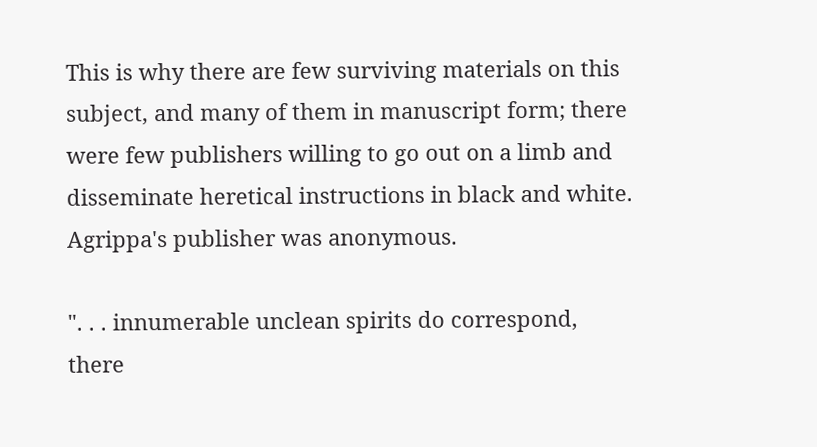This is why there are few surviving materials on this
subject, and many of them in manuscript form; there
were few publishers willing to go out on a limb and
disseminate heretical instructions in black and white.
Agrippa's publisher was anonymous.

". . . innumerable unclean spirits do correspond,
there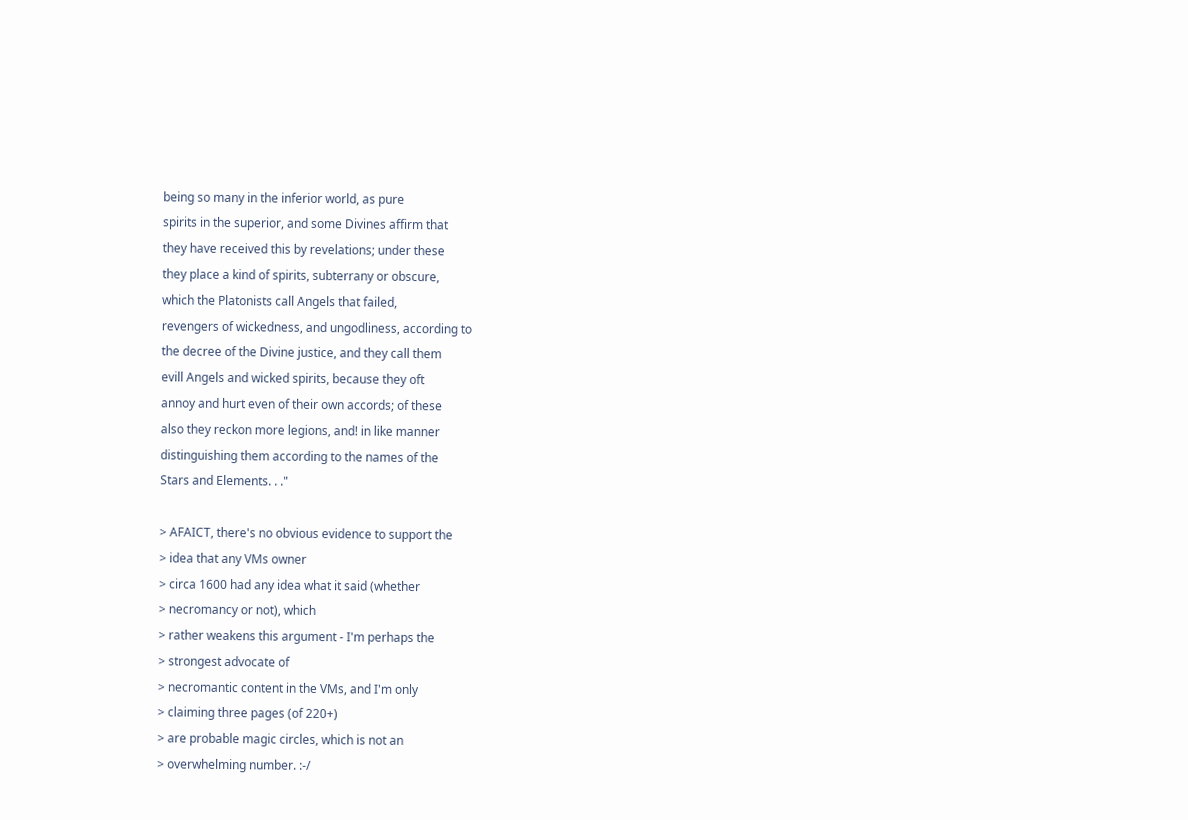being so many in the inferior world, as pure
spirits in the superior, and some Divines affirm that
they have received this by revelations; under these
they place a kind of spirits, subterrany or obscure,
which the Platonists call Angels that failed,
revengers of wickedness, and ungodliness, according to
the decree of the Divine justice, and they call them
evill Angels and wicked spirits, because they oft
annoy and hurt even of their own accords; of these
also they reckon more legions, and! in like manner
distinguishing them according to the names of the
Stars and Elements. . ."

> AFAICT, there's no obvious evidence to support the
> idea that any VMs owner
> circa 1600 had any idea what it said (whether
> necromancy or not), which
> rather weakens this argument - I'm perhaps the
> strongest advocate of
> necromantic content in the VMs, and I'm only
> claiming three pages (of 220+)
> are probable magic circles, which is not an
> overwhelming number. :-/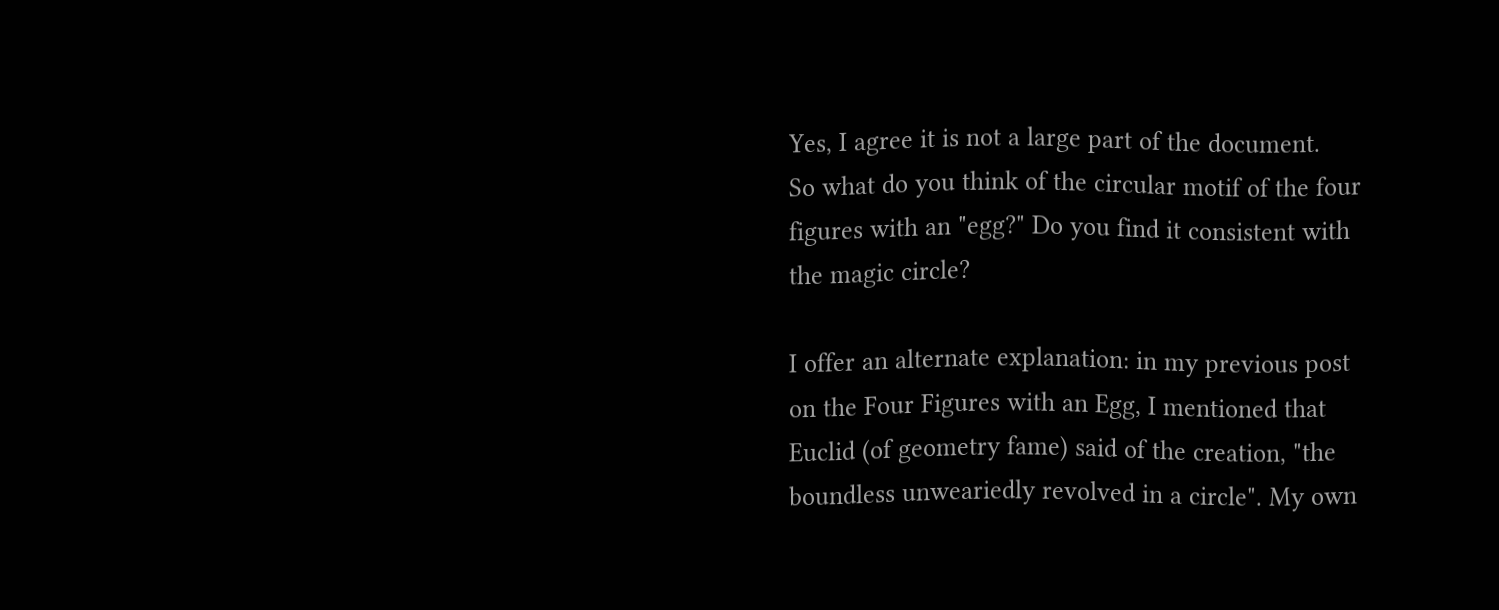Yes, I agree it is not a large part of the document.
So what do you think of the circular motif of the four
figures with an "egg?" Do you find it consistent with
the magic circle?

I offer an alternate explanation: in my previous post
on the Four Figures with an Egg, I mentioned that
Euclid (of geometry fame) said of the creation, "the
boundless unweariedly revolved in a circle". My own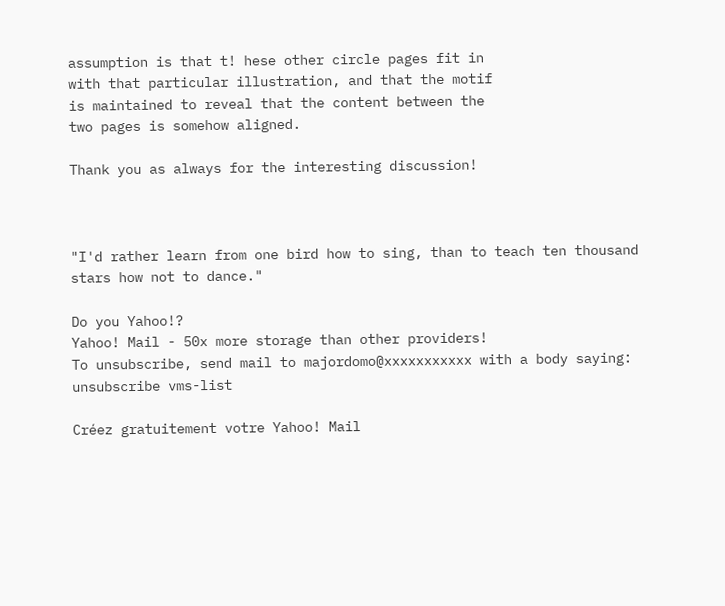assumption is that t! hese other circle pages fit in
with that particular illustration, and that the motif
is maintained to reveal that the content between the
two pages is somehow aligned.

Thank you as always for the interesting discussion!



"I'd rather learn from one bird how to sing, than to teach ten thousand stars how not to dance."

Do you Yahoo!?
Yahoo! Mail - 50x more storage than other providers!
To unsubscribe, send mail to majordomo@xxxxxxxxxxx with a body saying:
unsubscribe vms-list

Créez gratuitement votre Yahoo! Mail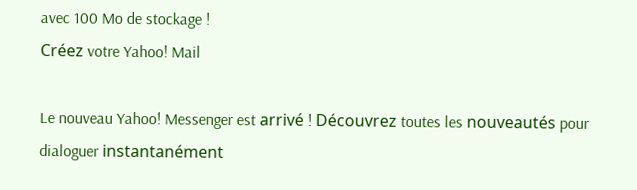avec 100 Mo de stockage !
Créez votre Yahoo! Mail

Le nouveau Yahoo! Messenger est arrivé ! Découvrez toutes les nouveautés pour dialoguer instantanément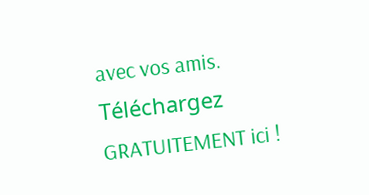avec vos amis. Téléchargez GRATUITEMENT ici !